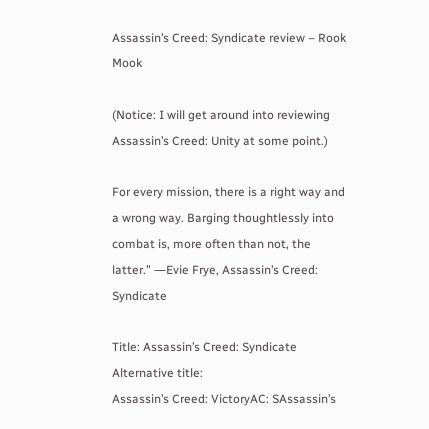Assassin’s Creed: Syndicate review – Rook Mook

(Notice: I will get around into reviewing Assassin’s Creed: Unity at some point.)

For every mission, there is a right way and a wrong way. Barging thoughtlessly into combat is, more often than not, the latter.” ―Evie Frye, Assassin’s Creed: Syndicate

Title: Assassin’s Creed: Syndicate
Alternative title:
Assassin’s Creed: VictoryAC: SAssassin’s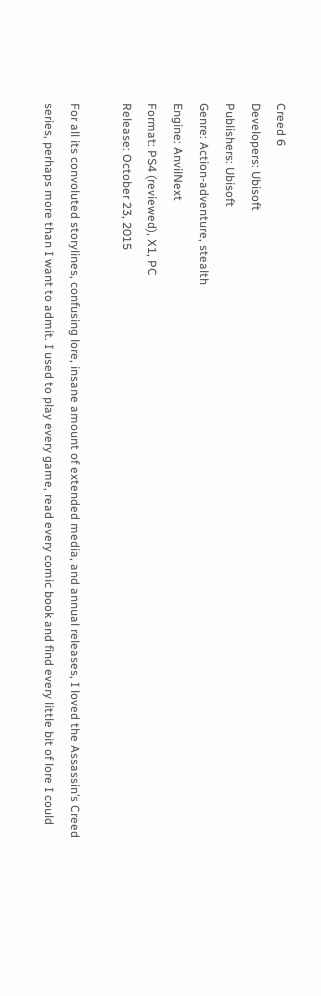Creed 6
Developers: Ubisoft
Publishers: Ubisoft
Genre: Action-adventure, stealth
Engine: AnvilNext
Format: PS4 (reviewed), X1, PC
Release: October 23, 2015

For all its convoluted storylines, confusing lore, insane amount of extended media, and annual releases, I loved the Assassin’s Creed series, perhaps more than I want to admit. I used to play every game, read every comic book and find every little bit of lore I could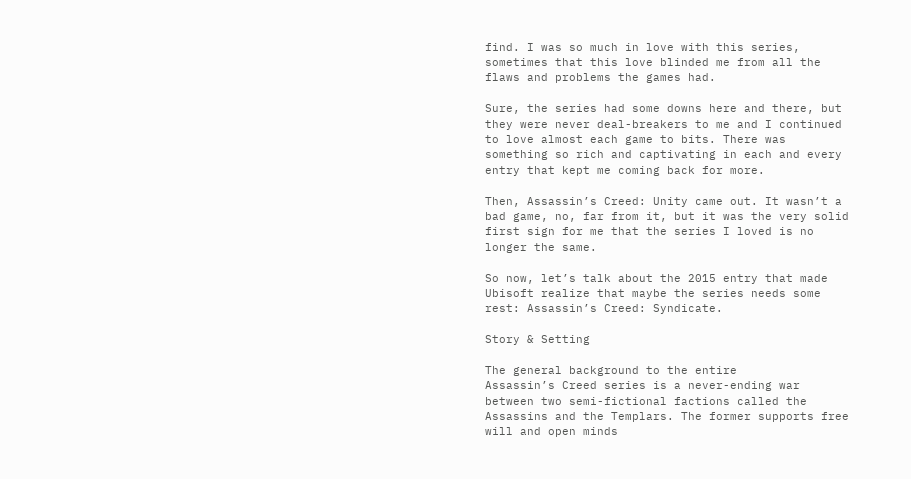find. I was so much in love with this series, sometimes that this love blinded me from all the flaws and problems the games had.

Sure, the series had some downs here and there, but they were never deal-breakers to me and I continued to love almost each game to bits. There was something so rich and captivating in each and every entry that kept me coming back for more.

Then, Assassin’s Creed: Unity came out. It wasn’t a bad game, no, far from it, but it was the very solid first sign for me that the series I loved is no longer the same.

So now, let’s talk about the 2015 entry that made Ubisoft realize that maybe the series needs some rest: Assassin’s Creed: Syndicate.

Story & Setting

The general background to the entire
Assassin’s Creed series is a never-ending war between two semi-fictional factions called the Assassins and the Templars. The former supports free will and open minds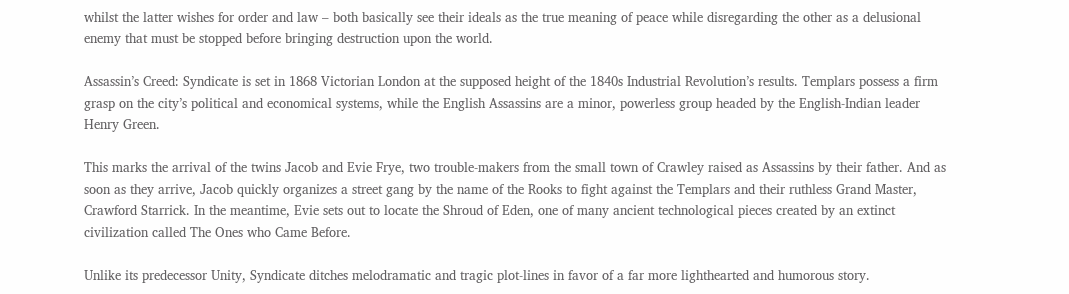whilst the latter wishes for order and law – both basically see their ideals as the true meaning of peace while disregarding the other as a delusional enemy that must be stopped before bringing destruction upon the world.

Assassin’s Creed: Syndicate is set in 1868 Victorian London at the supposed height of the 1840s Industrial Revolution’s results. Templars possess a firm grasp on the city’s political and economical systems, while the English Assassins are a minor, powerless group headed by the English-Indian leader Henry Green.

This marks the arrival of the twins Jacob and Evie Frye, two trouble-makers from the small town of Crawley raised as Assassins by their father. And as soon as they arrive, Jacob quickly organizes a street gang by the name of the Rooks to fight against the Templars and their ruthless Grand Master, Crawford Starrick. In the meantime, Evie sets out to locate the Shroud of Eden, one of many ancient technological pieces created by an extinct civilization called The Ones who Came Before.

Unlike its predecessor Unity, Syndicate ditches melodramatic and tragic plot-lines in favor of a far more lighthearted and humorous story.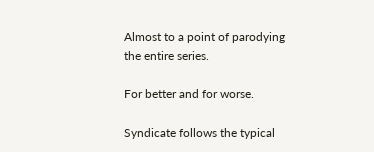Almost to a point of parodying the entire series.

For better and for worse.

Syndicate follows the typical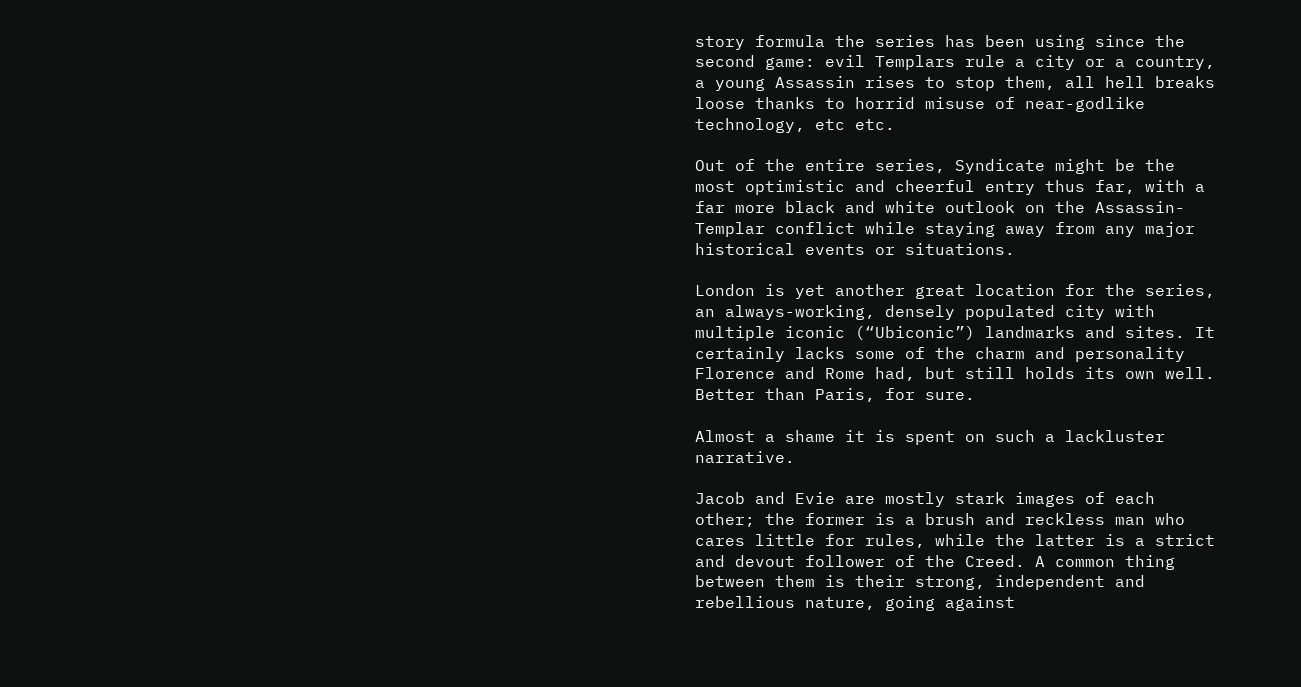story formula the series has been using since the second game: evil Templars rule a city or a country, a young Assassin rises to stop them, all hell breaks loose thanks to horrid misuse of near-godlike technology, etc etc.

Out of the entire series, Syndicate might be the most optimistic and cheerful entry thus far, with a far more black and white outlook on the Assassin-Templar conflict while staying away from any major historical events or situations.

London is yet another great location for the series, an always-working, densely populated city with multiple iconic (“Ubiconic”) landmarks and sites. It certainly lacks some of the charm and personality Florence and Rome had, but still holds its own well. Better than Paris, for sure.

Almost a shame it is spent on such a lackluster narrative.

Jacob and Evie are mostly stark images of each other; the former is a brush and reckless man who cares little for rules, while the latter is a strict and devout follower of the Creed. A common thing between them is their strong, independent and rebellious nature, going against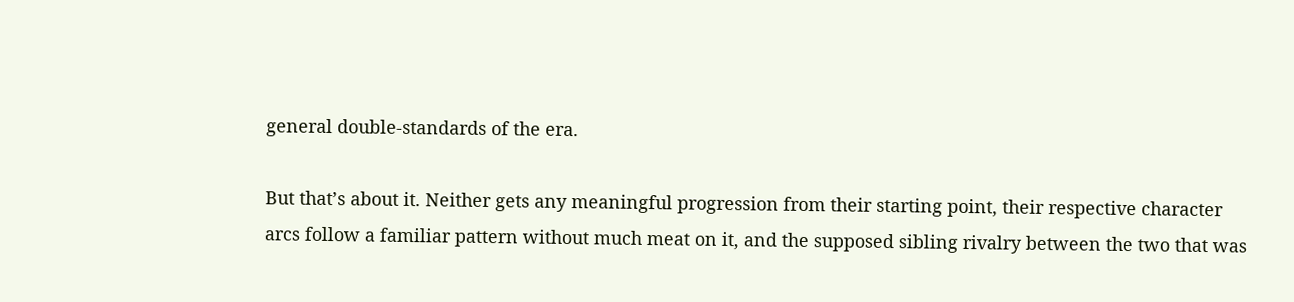general double-standards of the era.

But that’s about it. Neither gets any meaningful progression from their starting point, their respective character arcs follow a familiar pattern without much meat on it, and the supposed sibling rivalry between the two that was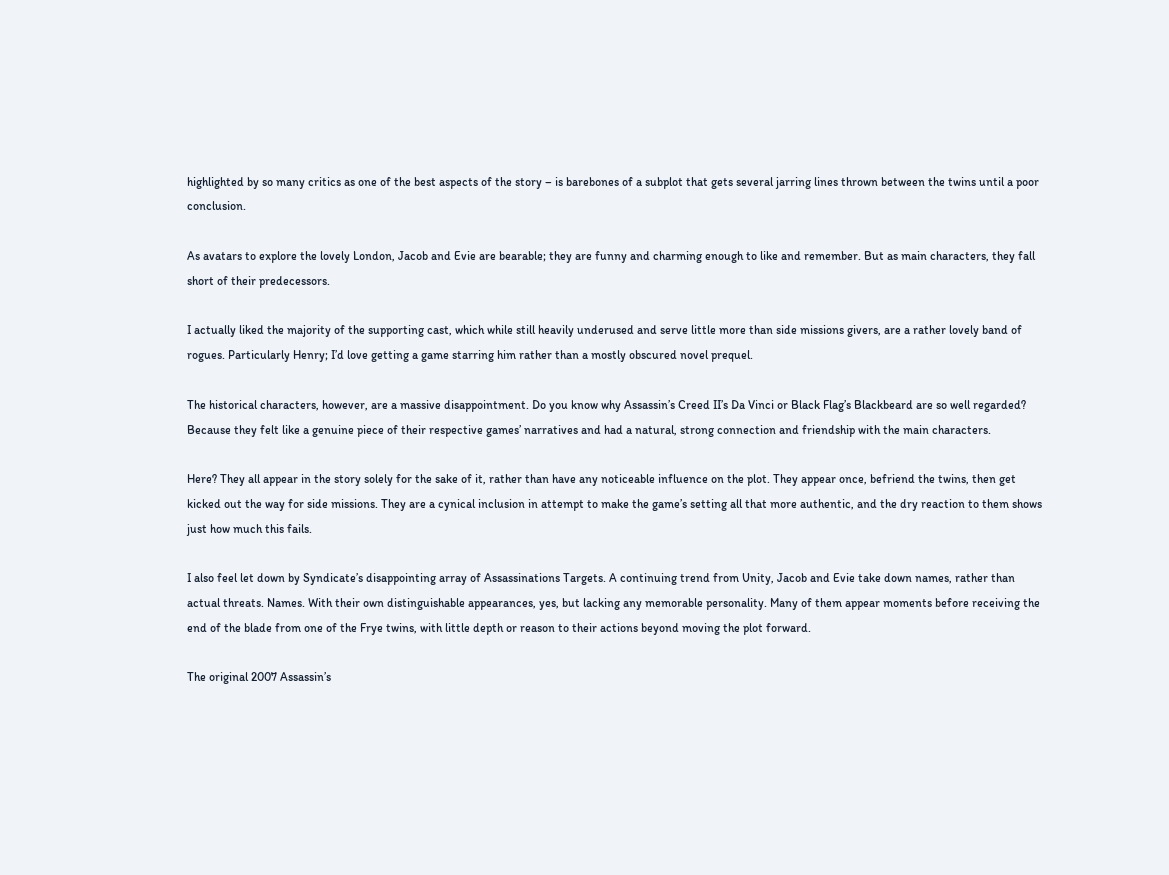highlighted by so many critics as one of the best aspects of the story – is barebones of a subplot that gets several jarring lines thrown between the twins until a poor conclusion.

As avatars to explore the lovely London, Jacob and Evie are bearable; they are funny and charming enough to like and remember. But as main characters, they fall short of their predecessors.

I actually liked the majority of the supporting cast, which while still heavily underused and serve little more than side missions givers, are a rather lovely band of rogues. Particularly Henry; I’d love getting a game starring him rather than a mostly obscured novel prequel.

The historical characters, however, are a massive disappointment. Do you know why Assassin’s Creed II’s Da Vinci or Black Flag’s Blackbeard are so well regarded? Because they felt like a genuine piece of their respective games’ narratives and had a natural, strong connection and friendship with the main characters.

Here? They all appear in the story solely for the sake of it, rather than have any noticeable influence on the plot. They appear once, befriend the twins, then get kicked out the way for side missions. They are a cynical inclusion in attempt to make the game’s setting all that more authentic, and the dry reaction to them shows just how much this fails.

I also feel let down by Syndicate’s disappointing array of Assassinations Targets. A continuing trend from Unity, Jacob and Evie take down names, rather than actual threats. Names. With their own distinguishable appearances, yes, but lacking any memorable personality. Many of them appear moments before receiving the end of the blade from one of the Frye twins, with little depth or reason to their actions beyond moving the plot forward.

The original 2007 Assassin’s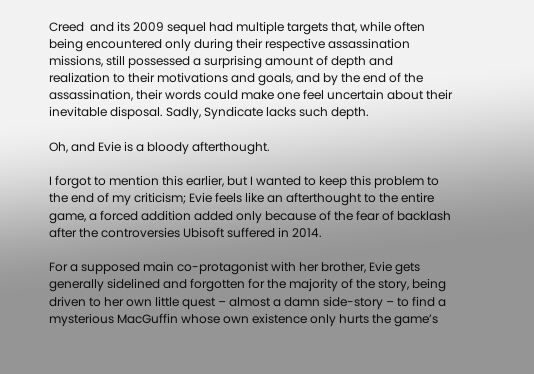Creed  and its 2009 sequel had multiple targets that, while often being encountered only during their respective assassination missions, still possessed a surprising amount of depth and realization to their motivations and goals, and by the end of the assassination, their words could make one feel uncertain about their inevitable disposal. Sadly, Syndicate lacks such depth.

Oh, and Evie is a bloody afterthought.

I forgot to mention this earlier, but I wanted to keep this problem to the end of my criticism; Evie feels like an afterthought to the entire game, a forced addition added only because of the fear of backlash after the controversies Ubisoft suffered in 2014.

For a supposed main co-protagonist with her brother, Evie gets generally sidelined and forgotten for the majority of the story, being driven to her own little quest – almost a damn side-story – to find a mysterious MacGuffin whose own existence only hurts the game’s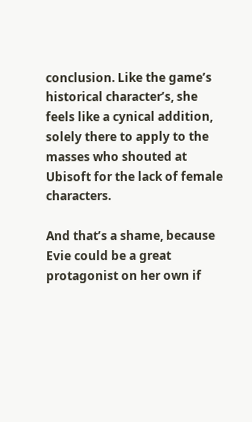conclusion. Like the game’s historical character’s, she feels like a cynical addition, solely there to apply to the masses who shouted at Ubisoft for the lack of female characters.

And that’s a shame, because Evie could be a great protagonist on her own if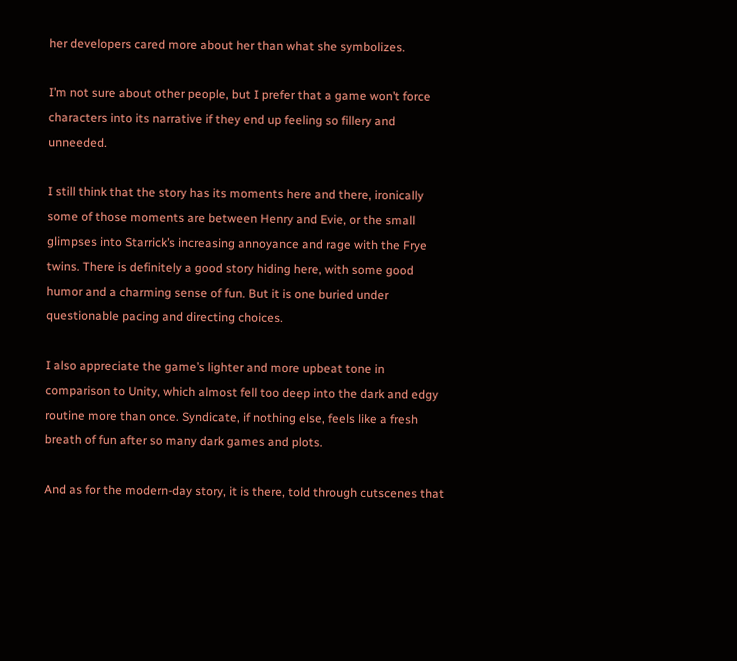her developers cared more about her than what she symbolizes.

I’m not sure about other people, but I prefer that a game won’t force characters into its narrative if they end up feeling so fillery and unneeded.

I still think that the story has its moments here and there, ironically some of those moments are between Henry and Evie, or the small glimpses into Starrick’s increasing annoyance and rage with the Frye twins. There is definitely a good story hiding here, with some good humor and a charming sense of fun. But it is one buried under questionable pacing and directing choices.

I also appreciate the game’s lighter and more upbeat tone in comparison to Unity, which almost fell too deep into the dark and edgy routine more than once. Syndicate, if nothing else, feels like a fresh breath of fun after so many dark games and plots.

And as for the modern-day story, it is there, told through cutscenes that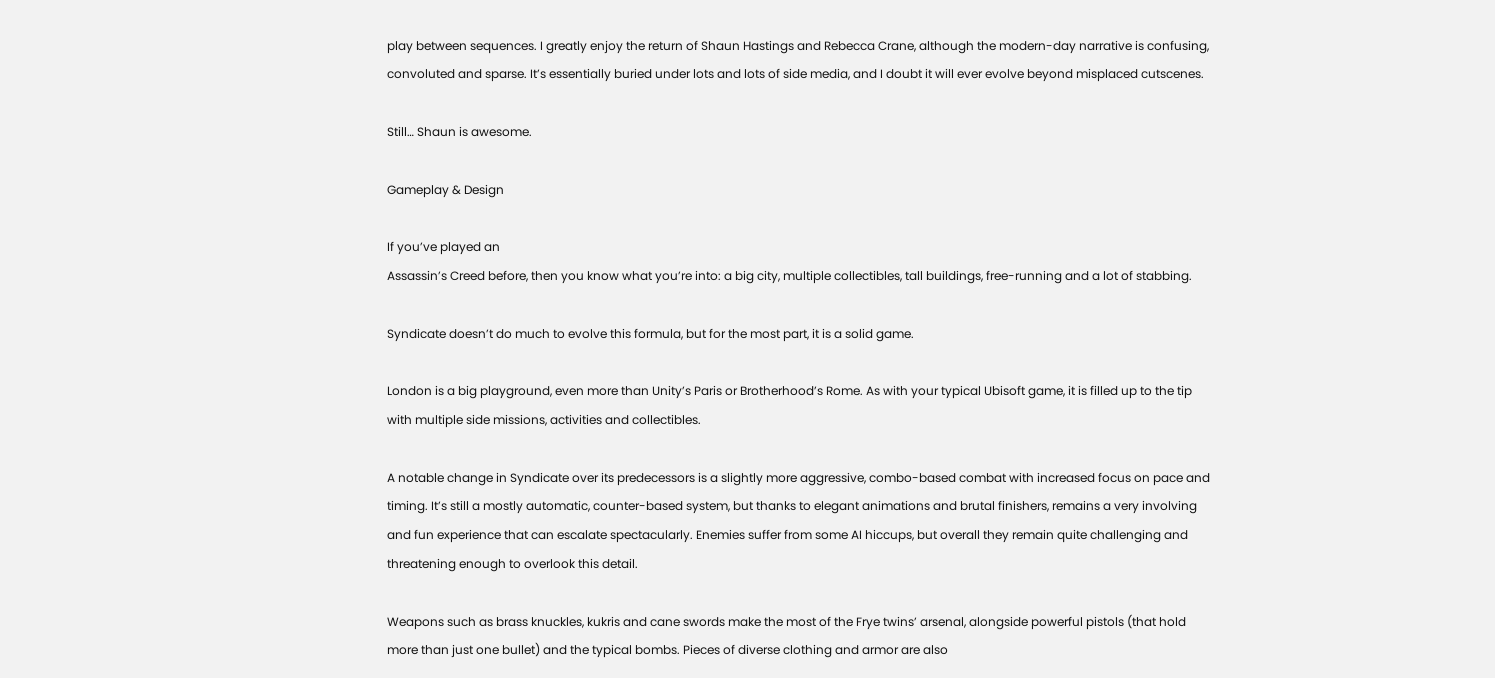play between sequences. I greatly enjoy the return of Shaun Hastings and Rebecca Crane, although the modern-day narrative is confusing, convoluted and sparse. It’s essentially buried under lots and lots of side media, and I doubt it will ever evolve beyond misplaced cutscenes.

Still… Shaun is awesome.

Gameplay & Design

If you’ve played an
Assassin’s Creed before, then you know what you’re into: a big city, multiple collectibles, tall buildings, free-running and a lot of stabbing.

Syndicate doesn’t do much to evolve this formula, but for the most part, it is a solid game.

London is a big playground, even more than Unity’s Paris or Brotherhood’s Rome. As with your typical Ubisoft game, it is filled up to the tip with multiple side missions, activities and collectibles.

A notable change in Syndicate over its predecessors is a slightly more aggressive, combo-based combat with increased focus on pace and timing. It’s still a mostly automatic, counter-based system, but thanks to elegant animations and brutal finishers, remains a very involving and fun experience that can escalate spectacularly. Enemies suffer from some AI hiccups, but overall they remain quite challenging and threatening enough to overlook this detail.

Weapons such as brass knuckles, kukris and cane swords make the most of the Frye twins’ arsenal, alongside powerful pistols (that hold more than just one bullet) and the typical bombs. Pieces of diverse clothing and armor are also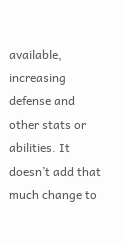available, increasing defense and other stats or abilities. It doesn’t add that much change to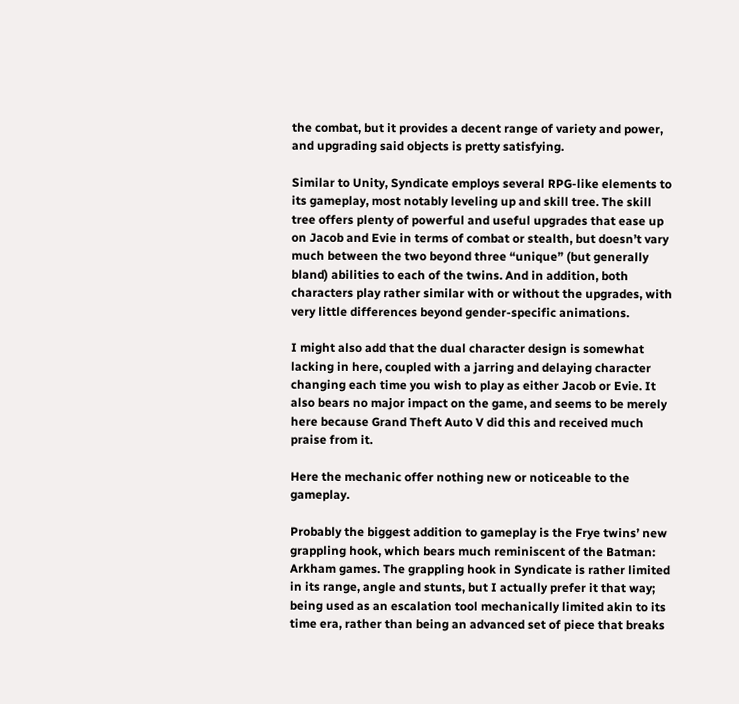the combat, but it provides a decent range of variety and power, and upgrading said objects is pretty satisfying.

Similar to Unity, Syndicate employs several RPG-like elements to its gameplay, most notably leveling up and skill tree. The skill tree offers plenty of powerful and useful upgrades that ease up on Jacob and Evie in terms of combat or stealth, but doesn’t vary much between the two beyond three “unique” (but generally bland) abilities to each of the twins. And in addition, both characters play rather similar with or without the upgrades, with very little differences beyond gender-specific animations.

I might also add that the dual character design is somewhat lacking in here, coupled with a jarring and delaying character changing each time you wish to play as either Jacob or Evie. It also bears no major impact on the game, and seems to be merely here because Grand Theft Auto V did this and received much praise from it.

Here the mechanic offer nothing new or noticeable to the gameplay.

Probably the biggest addition to gameplay is the Frye twins’ new grappling hook, which bears much reminiscent of the Batman: Arkham games. The grappling hook in Syndicate is rather limited in its range, angle and stunts, but I actually prefer it that way; being used as an escalation tool mechanically limited akin to its time era, rather than being an advanced set of piece that breaks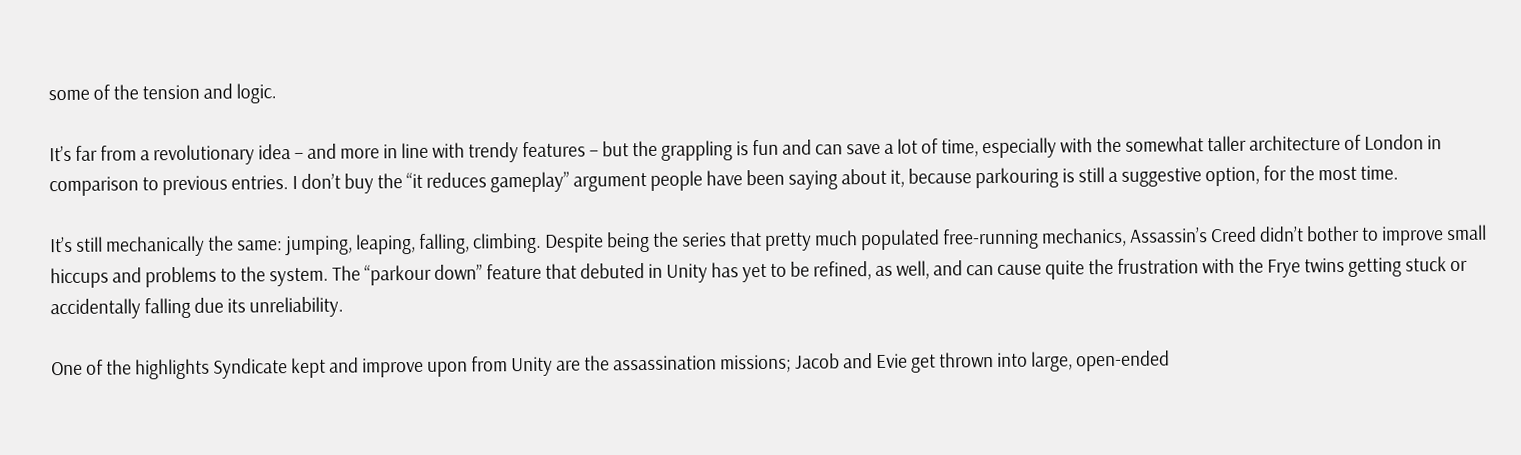some of the tension and logic.

It’s far from a revolutionary idea – and more in line with trendy features – but the grappling is fun and can save a lot of time, especially with the somewhat taller architecture of London in comparison to previous entries. I don’t buy the “it reduces gameplay” argument people have been saying about it, because parkouring is still a suggestive option, for the most time.

It’s still mechanically the same: jumping, leaping, falling, climbing. Despite being the series that pretty much populated free-running mechanics, Assassin’s Creed didn’t bother to improve small hiccups and problems to the system. The “parkour down” feature that debuted in Unity has yet to be refined, as well, and can cause quite the frustration with the Frye twins getting stuck or accidentally falling due its unreliability.

One of the highlights Syndicate kept and improve upon from Unity are the assassination missions; Jacob and Evie get thrown into large, open-ended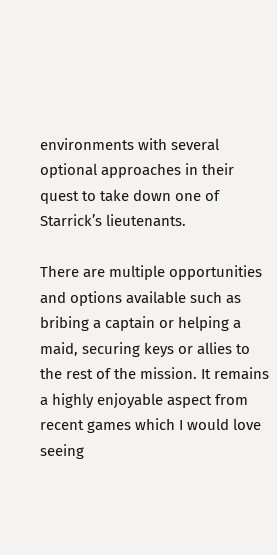environments with several optional approaches in their quest to take down one of Starrick’s lieutenants.

There are multiple opportunities and options available such as bribing a captain or helping a maid, securing keys or allies to the rest of the mission. It remains a highly enjoyable aspect from recent games which I would love seeing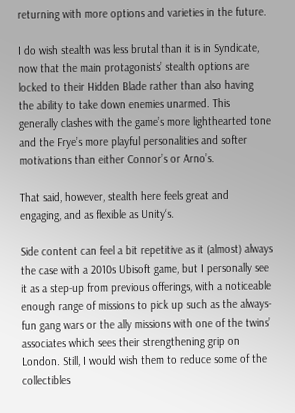returning with more options and varieties in the future.

I do wish stealth was less brutal than it is in Syndicate, now that the main protagonists’ stealth options are locked to their Hidden Blade rather than also having the ability to take down enemies unarmed. This generally clashes with the game’s more lighthearted tone and the Frye’s more playful personalities and softer motivations than either Connor’s or Arno’s.

That said, however, stealth here feels great and engaging, and as flexible as Unity‘s.

Side content can feel a bit repetitive as it (almost) always the case with a 2010s Ubisoft game, but I personally see it as a step-up from previous offerings, with a noticeable enough range of missions to pick up such as the always-fun gang wars or the ally missions with one of the twins’ associates which sees their strengthening grip on London. Still, I would wish them to reduce some of the collectibles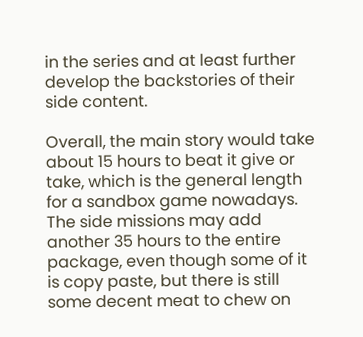in the series and at least further develop the backstories of their side content.

Overall, the main story would take about 15 hours to beat it give or take, which is the general length for a sandbox game nowadays. The side missions may add another 35 hours to the entire package, even though some of it is copy paste, but there is still some decent meat to chew on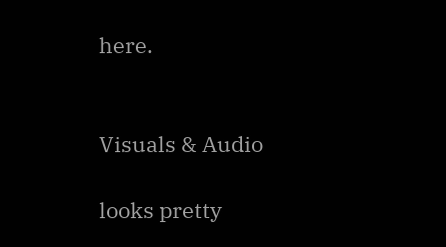here.


Visuals & Audio

looks pretty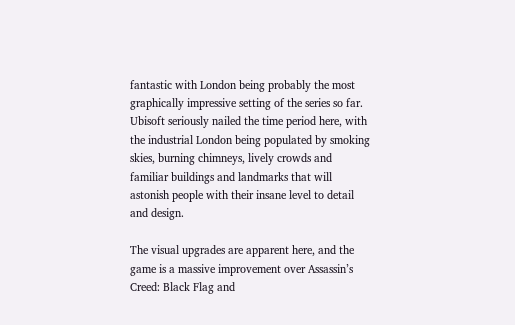fantastic with London being probably the most graphically impressive setting of the series so far. Ubisoft seriously nailed the time period here, with the industrial London being populated by smoking skies, burning chimneys, lively crowds and familiar buildings and landmarks that will astonish people with their insane level to detail and design.

The visual upgrades are apparent here, and the game is a massive improvement over Assassin’s Creed: Black Flag and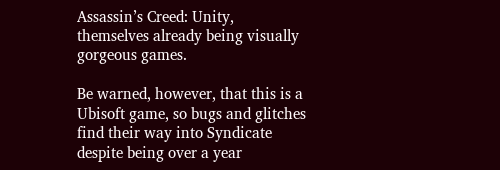Assassin’s Creed: Unity, themselves already being visually gorgeous games.

Be warned, however, that this is a Ubisoft game, so bugs and glitches find their way into Syndicate despite being over a year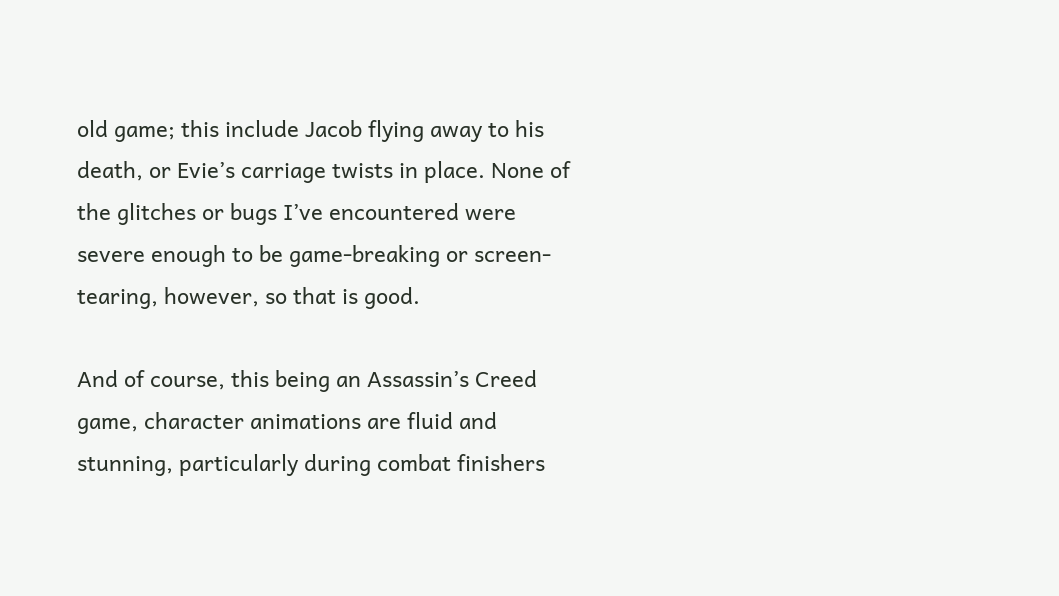old game; this include Jacob flying away to his death, or Evie’s carriage twists in place. None of the glitches or bugs I’ve encountered were severe enough to be game-breaking or screen-tearing, however, so that is good.

And of course, this being an Assassin’s Creed game, character animations are fluid and stunning, particularly during combat finishers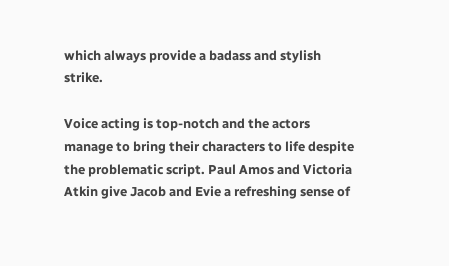which always provide a badass and stylish strike.

Voice acting is top-notch and the actors manage to bring their characters to life despite the problematic script. Paul Amos and Victoria Atkin give Jacob and Evie a refreshing sense of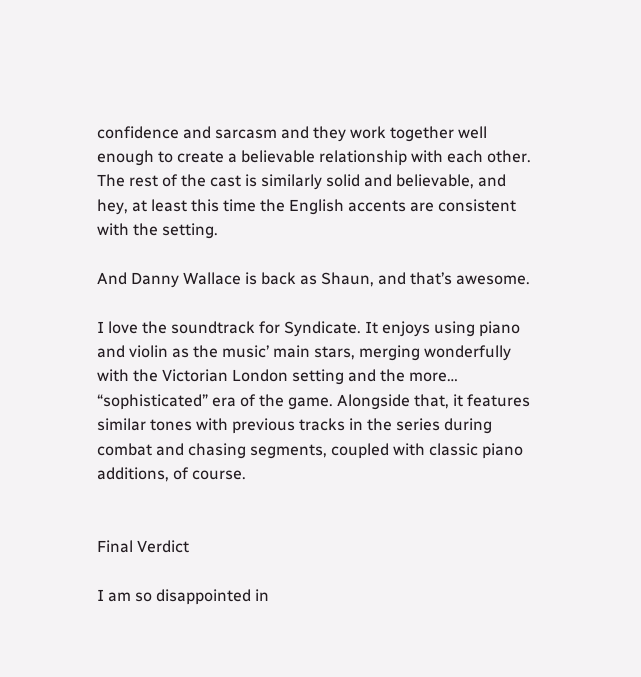confidence and sarcasm and they work together well enough to create a believable relationship with each other. The rest of the cast is similarly solid and believable, and hey, at least this time the English accents are consistent with the setting.

And Danny Wallace is back as Shaun, and that’s awesome.

I love the soundtrack for Syndicate. It enjoys using piano and violin as the music’ main stars, merging wonderfully with the Victorian London setting and the more… “sophisticated” era of the game. Alongside that, it features similar tones with previous tracks in the series during combat and chasing segments, coupled with classic piano additions, of course.


Final Verdict

I am so disappointed in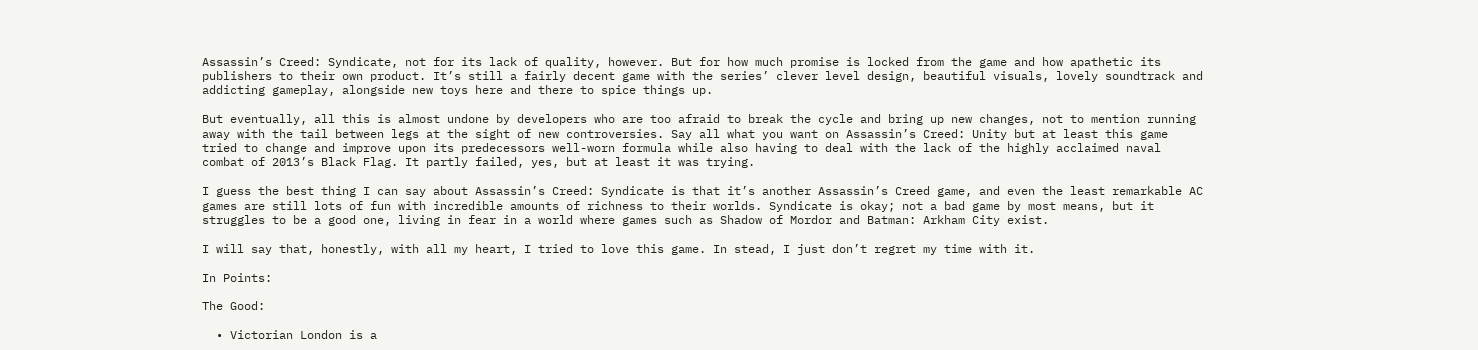Assassin’s Creed: Syndicate, not for its lack of quality, however. But for how much promise is locked from the game and how apathetic its publishers to their own product. It’s still a fairly decent game with the series’ clever level design, beautiful visuals, lovely soundtrack and addicting gameplay, alongside new toys here and there to spice things up.

But eventually, all this is almost undone by developers who are too afraid to break the cycle and bring up new changes, not to mention running away with the tail between legs at the sight of new controversies. Say all what you want on Assassin’s Creed: Unity but at least this game tried to change and improve upon its predecessors well-worn formula while also having to deal with the lack of the highly acclaimed naval combat of 2013’s Black Flag. It partly failed, yes, but at least it was trying.

I guess the best thing I can say about Assassin’s Creed: Syndicate is that it’s another Assassin’s Creed game, and even the least remarkable AC games are still lots of fun with incredible amounts of richness to their worlds. Syndicate is okay; not a bad game by most means, but it struggles to be a good one, living in fear in a world where games such as Shadow of Mordor and Batman: Arkham City exist.

I will say that, honestly, with all my heart, I tried to love this game. In stead, I just don’t regret my time with it.

In Points:

The Good:

  • Victorian London is a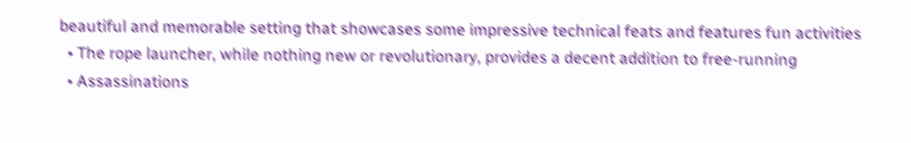beautiful and memorable setting that showcases some impressive technical feats and features fun activities
  • The rope launcher, while nothing new or revolutionary, provides a decent addition to free-running
  • Assassinations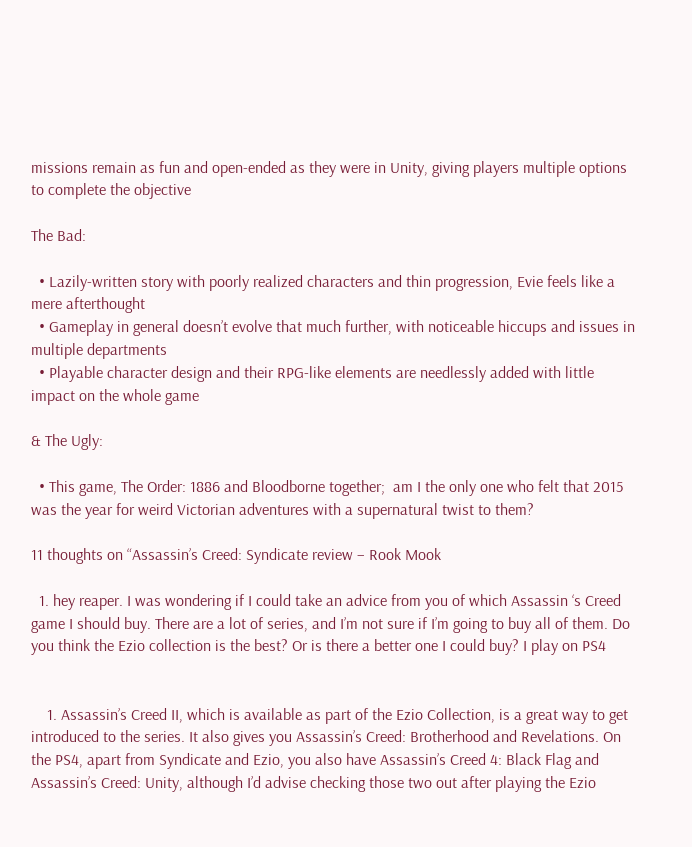missions remain as fun and open-ended as they were in Unity, giving players multiple options to complete the objective

The Bad:

  • Lazily-written story with poorly realized characters and thin progression, Evie feels like a mere afterthought
  • Gameplay in general doesn’t evolve that much further, with noticeable hiccups and issues in multiple departments
  • Playable character design and their RPG-like elements are needlessly added with little impact on the whole game

& The Ugly:

  • This game, The Order: 1886 and Bloodborne together;  am I the only one who felt that 2015 was the year for weird Victorian adventures with a supernatural twist to them?

11 thoughts on “Assassin’s Creed: Syndicate review – Rook Mook

  1. hey reaper. I was wondering if I could take an advice from you of which Assassin ‘s Creed game I should buy. There are a lot of series, and I’m not sure if I’m going to buy all of them. Do you think the Ezio collection is the best? Or is there a better one I could buy? I play on PS4


    1. Assassin’s Creed II, which is available as part of the Ezio Collection, is a great way to get introduced to the series. It also gives you Assassin’s Creed: Brotherhood and Revelations. On the PS4, apart from Syndicate and Ezio, you also have Assassin’s Creed 4: Black Flag and Assassin’s Creed: Unity, although I’d advise checking those two out after playing the Ezio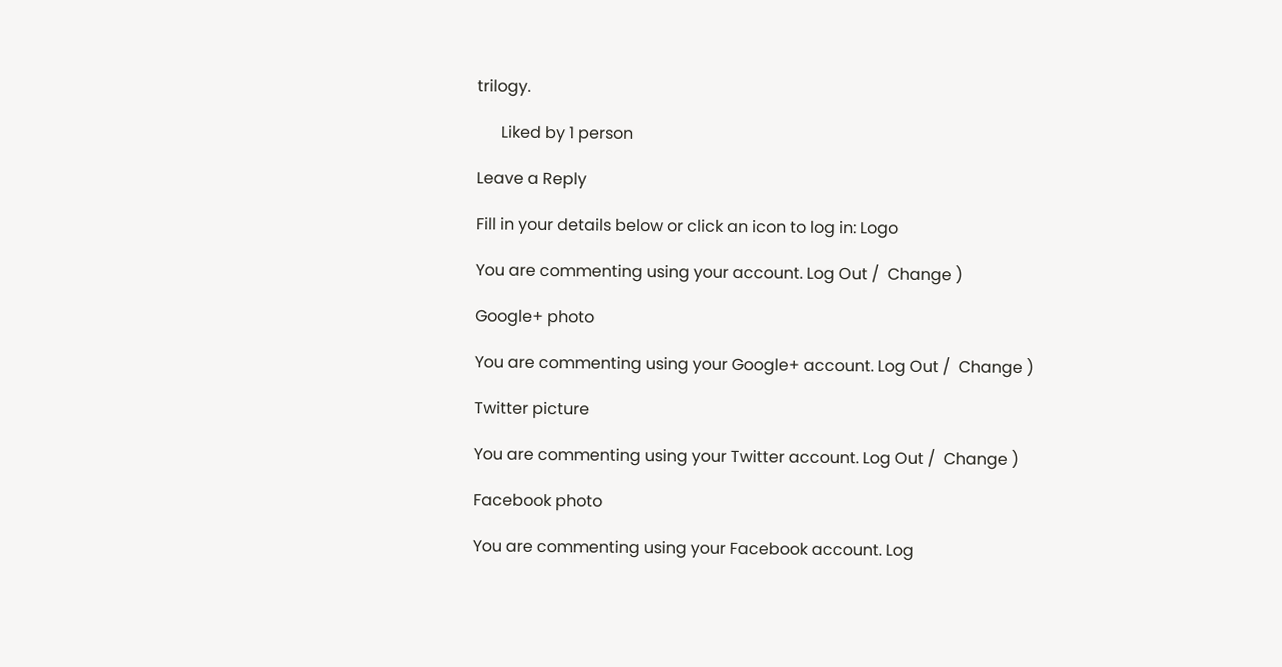trilogy.

      Liked by 1 person

Leave a Reply

Fill in your details below or click an icon to log in: Logo

You are commenting using your account. Log Out /  Change )

Google+ photo

You are commenting using your Google+ account. Log Out /  Change )

Twitter picture

You are commenting using your Twitter account. Log Out /  Change )

Facebook photo

You are commenting using your Facebook account. Log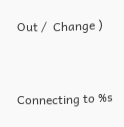Out /  Change )


Connecting to %s